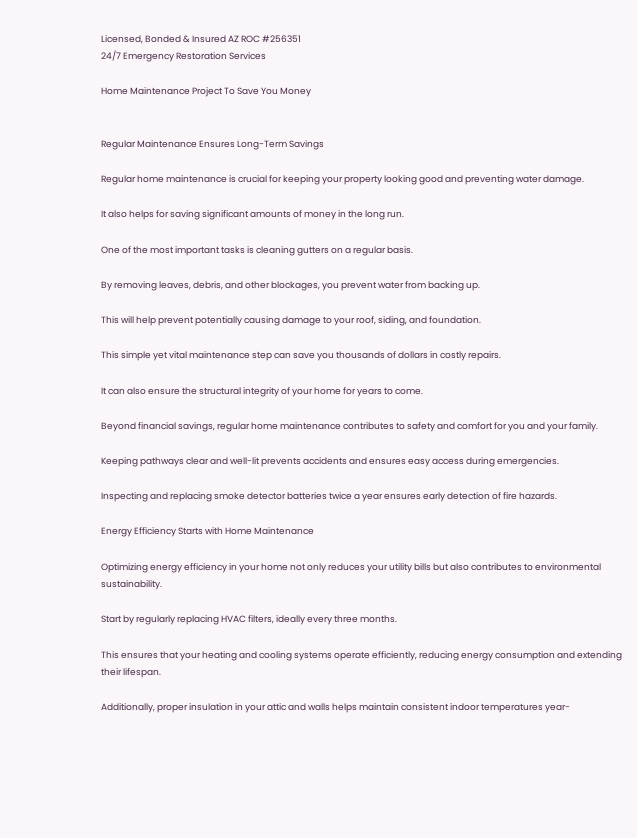Licensed, Bonded & Insured AZ ROC #256351
24/7 Emergency Restoration Services

Home Maintenance Project To Save You Money


Regular Maintenance Ensures Long-Term Savings

Regular home maintenance is crucial for keeping your property looking good and preventing water damage.

It also helps for saving significant amounts of money in the long run.

One of the most important tasks is cleaning gutters on a regular basis.

By removing leaves, debris, and other blockages, you prevent water from backing up.

This will help prevent potentially causing damage to your roof, siding, and foundation.

This simple yet vital maintenance step can save you thousands of dollars in costly repairs.

It can also ensure the structural integrity of your home for years to come.

Beyond financial savings, regular home maintenance contributes to safety and comfort for you and your family.

Keeping pathways clear and well-lit prevents accidents and ensures easy access during emergencies.

Inspecting and replacing smoke detector batteries twice a year ensures early detection of fire hazards.

Energy Efficiency Starts with Home Maintenance

Optimizing energy efficiency in your home not only reduces your utility bills but also contributes to environmental sustainability.

Start by regularly replacing HVAC filters, ideally every three months.

This ensures that your heating and cooling systems operate efficiently, reducing energy consumption and extending their lifespan.

Additionally, proper insulation in your attic and walls helps maintain consistent indoor temperatures year-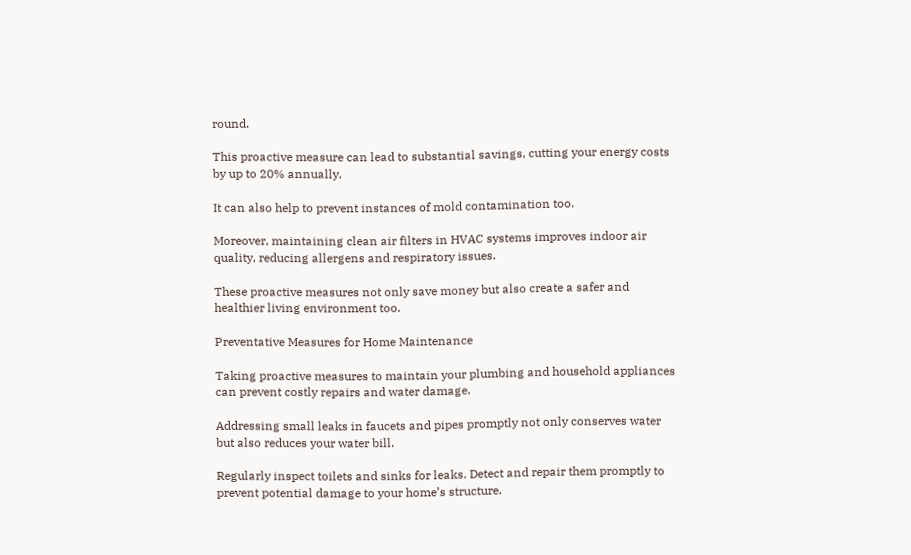round.

This proactive measure can lead to substantial savings, cutting your energy costs by up to 20% annually.

It can also help to prevent instances of mold contamination too.

Moreover, maintaining clean air filters in HVAC systems improves indoor air quality, reducing allergens and respiratory issues.

These proactive measures not only save money but also create a safer and healthier living environment too.

Preventative Measures for Home Maintenance

Taking proactive measures to maintain your plumbing and household appliances can prevent costly repairs and water damage.

Addressing small leaks in faucets and pipes promptly not only conserves water but also reduces your water bill.

Regularly inspect toilets and sinks for leaks. Detect and repair them promptly to prevent potential damage to your home’s structure.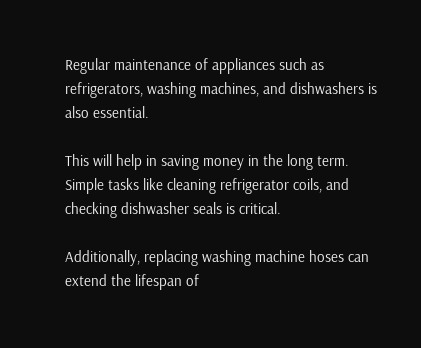Regular maintenance of appliances such as refrigerators, washing machines, and dishwashers is also essential.

This will help in saving money in the long term. Simple tasks like cleaning refrigerator coils, and checking dishwasher seals is critical.

Additionally, replacing washing machine hoses can extend the lifespan of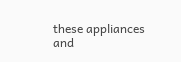these appliances and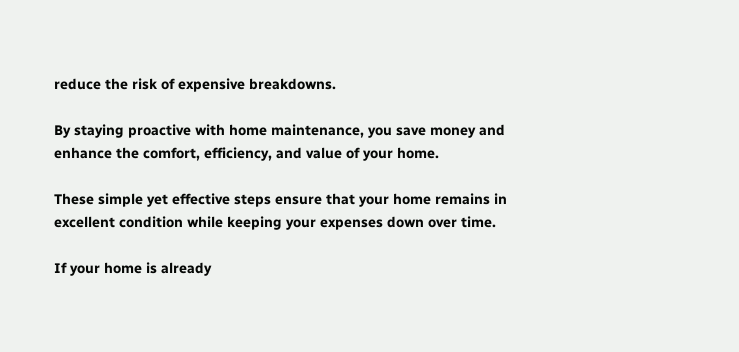reduce the risk of expensive breakdowns.

By staying proactive with home maintenance, you save money and enhance the comfort, efficiency, and value of your home.

These simple yet effective steps ensure that your home remains in excellent condition while keeping your expenses down over time.

If your home is already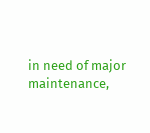in need of major maintenance,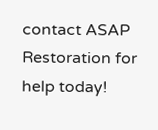contact ASAP Restoration for help today!